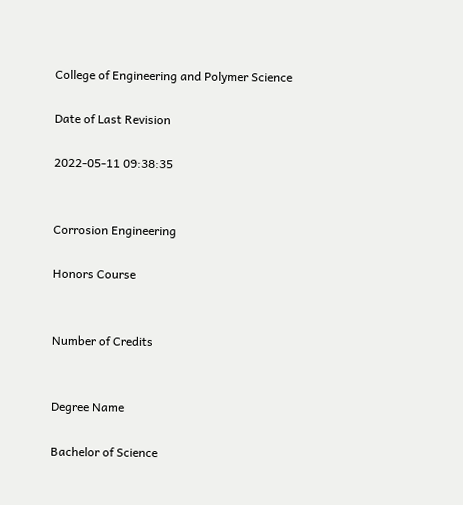College of Engineering and Polymer Science

Date of Last Revision

2022-05-11 09:38:35


Corrosion Engineering

Honors Course


Number of Credits


Degree Name

Bachelor of Science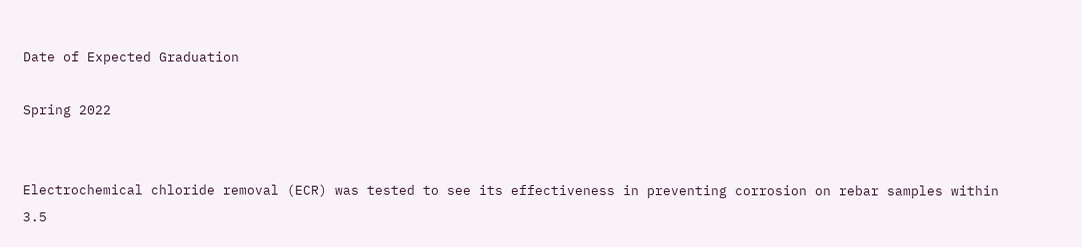Date of Expected Graduation

Spring 2022


Electrochemical chloride removal (ECR) was tested to see its effectiveness in preventing corrosion on rebar samples within 3.5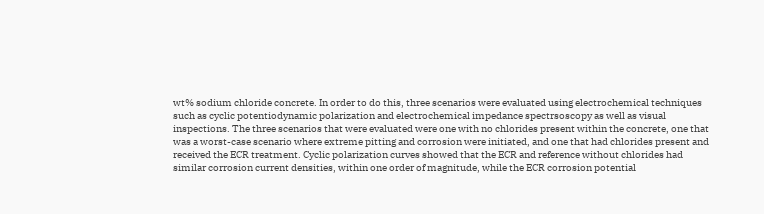wt% sodium chloride concrete. In order to do this, three scenarios were evaluated using electrochemical techniques such as cyclic potentiodynamic polarization and electrochemical impedance spectrsoscopy as well as visual inspections. The three scenarios that were evaluated were one with no chlorides present within the concrete, one that was a worst-case scenario where extreme pitting and corrosion were initiated, and one that had chlorides present and received the ECR treatment. Cyclic polarization curves showed that the ECR and reference without chlorides had similar corrosion current densities, within one order of magnitude, while the ECR corrosion potential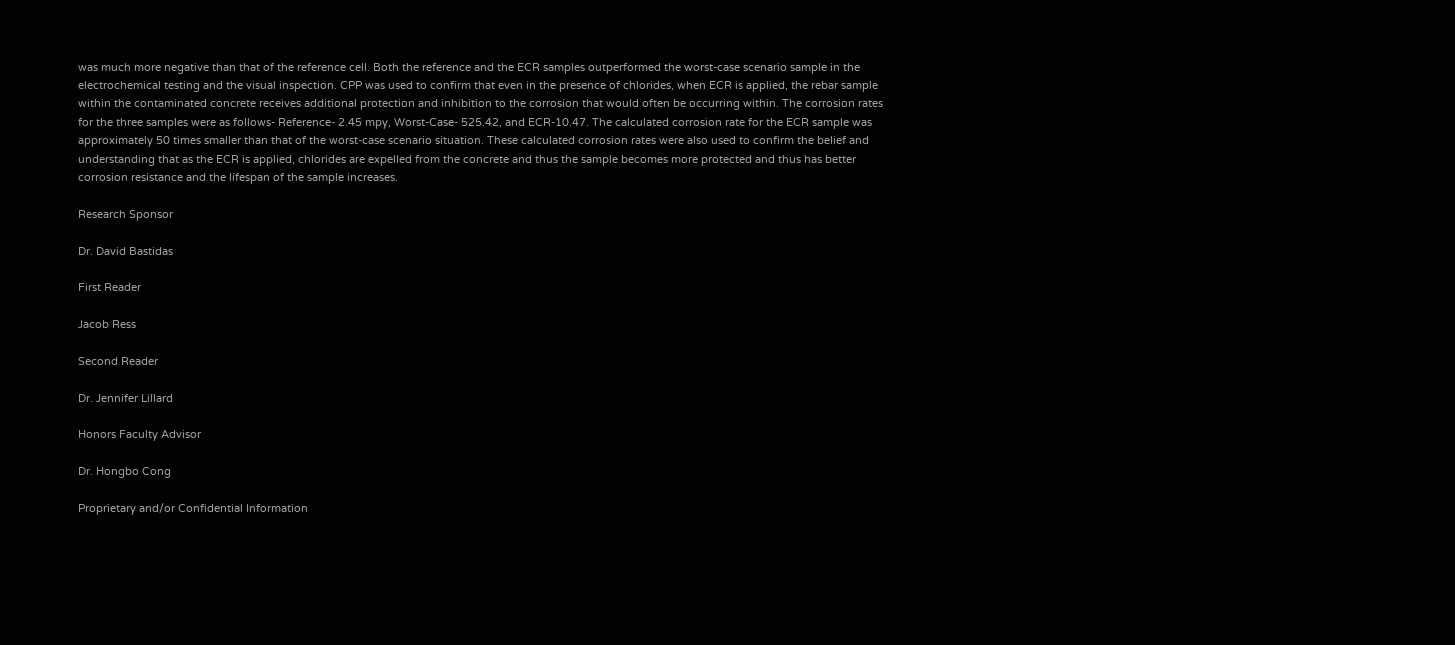was much more negative than that of the reference cell. Both the reference and the ECR samples outperformed the worst-case scenario sample in the electrochemical testing and the visual inspection. CPP was used to confirm that even in the presence of chlorides, when ECR is applied, the rebar sample within the contaminated concrete receives additional protection and inhibition to the corrosion that would often be occurring within. The corrosion rates for the three samples were as follows- Reference- 2.45 mpy, Worst-Case- 525.42, and ECR-10.47. The calculated corrosion rate for the ECR sample was approximately 50 times smaller than that of the worst-case scenario situation. These calculated corrosion rates were also used to confirm the belief and understanding that as the ECR is applied, chlorides are expelled from the concrete and thus the sample becomes more protected and thus has better corrosion resistance and the lifespan of the sample increases.

Research Sponsor

Dr. David Bastidas

First Reader

Jacob Ress

Second Reader

Dr. Jennifer Lillard

Honors Faculty Advisor

Dr. Hongbo Cong

Proprietary and/or Confidential Information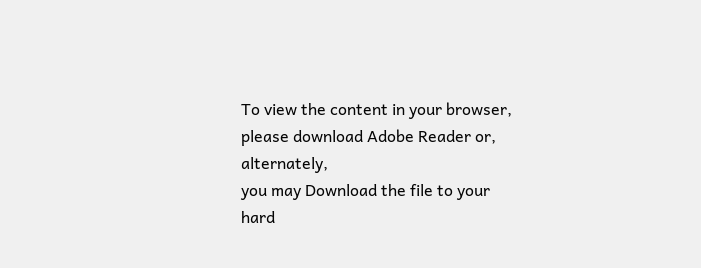To view the content in your browser, please download Adobe Reader or, alternately,
you may Download the file to your hard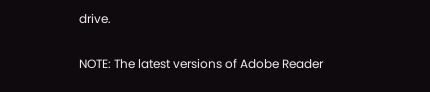drive.

NOTE: The latest versions of Adobe Reader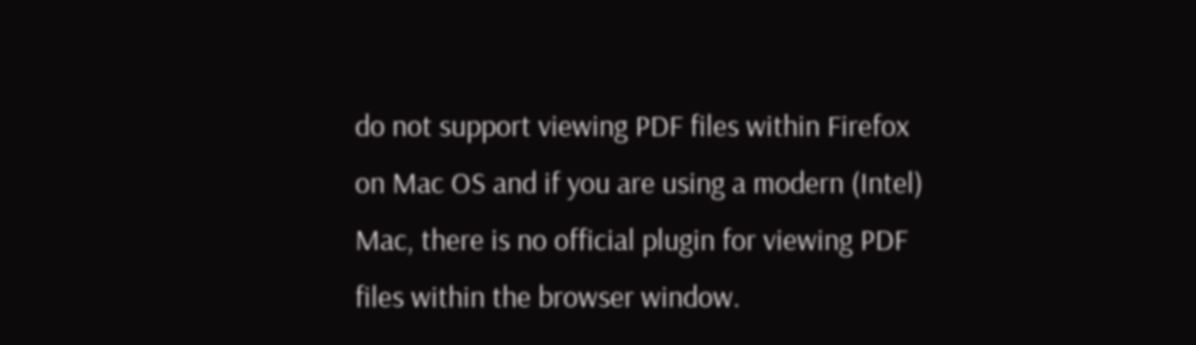do not support viewing PDF files within Firefox on Mac OS and if you are using a modern (Intel) Mac, there is no official plugin for viewing PDF files within the browser window.